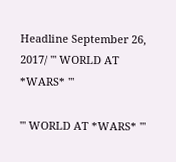Headline September 26, 2017/ ''' WORLD AT *WARS* '''

''' WORLD AT *WARS* '''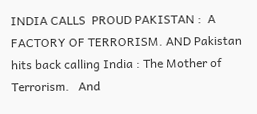INDIA CALLS  PROUD PAKISTAN :  A FACTORY OF TERRORISM. AND Pakistan hits back calling India : The Mother of Terrorism.   And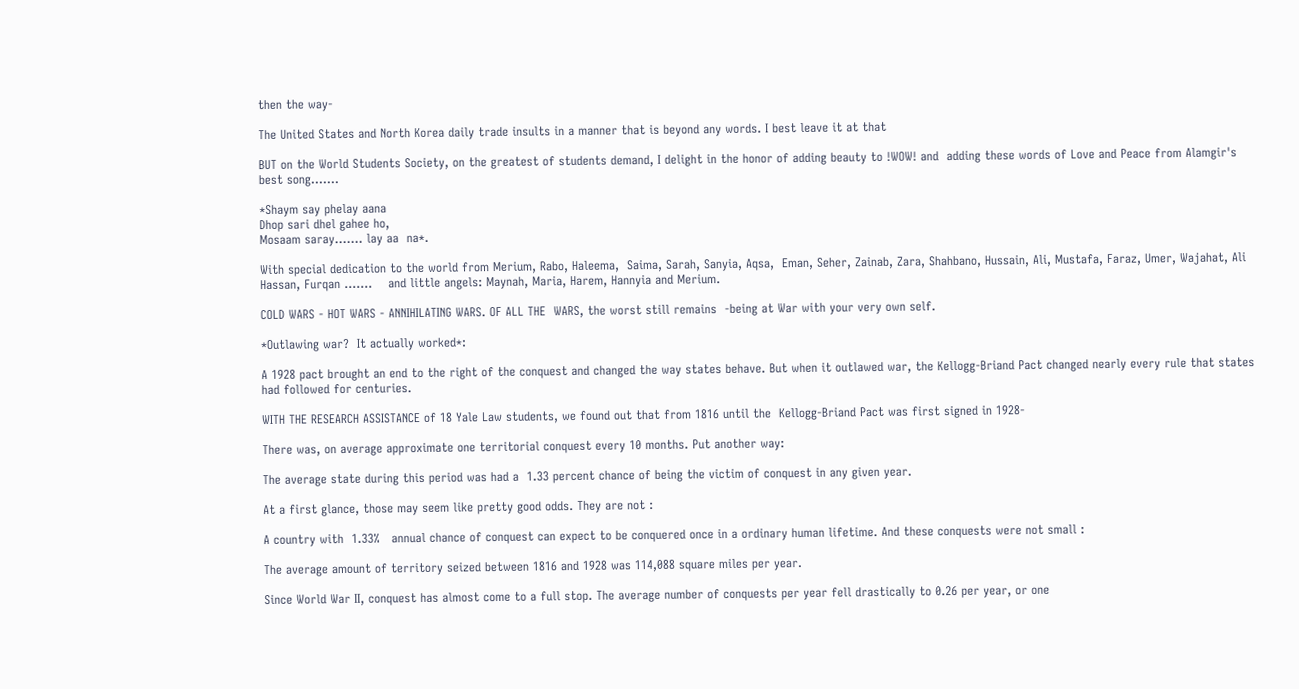then the way-

The United States and North Korea daily trade insults in a manner that is beyond any words. I best leave it at that

BUT on the World Students Society, on the greatest of students demand, I delight in the honor of adding beauty to !WOW! and  adding these words of Love and Peace from Alamgir's best song.......

*Shaym say phelay aana
Dhop sari dhel gahee ho,
Mosaam saray....... lay aa  na*.

With special dedication to the world from Merium, Rabo, Haleema,  Saima, Sarah, Sanyia, Aqsa,  Eman, Seher, Zainab, Zara, Shahbano, Hussain, Ali, Mustafa, Faraz, Umer, Wajahat, Ali Hassan, Furqan .......    and little angels: Maynah, Maria, Harem, Hannyia and Merium.

COLD WARS - HOT WARS - ANNIHILATING WARS. OF ALL THE  WARS, the worst still remains  -being at War with your very own self.

*Outlawing war?  It actually worked*:

A 1928 pact brought an end to the right of the conquest and changed the way states behave. But when it outlawed war, the Kellogg-Briand Pact changed nearly every rule that states had followed for centuries.

WITH THE RESEARCH ASSISTANCE of 18 Yale Law students, we found out that from 1816 until the  Kellogg-Briand Pact was first signed in 1928-

There was, on average approximate one territorial conquest every 10 months. Put another way:

The average state during this period was had a  1.33 percent chance of being the victim of conquest in any given year.

At a first glance, those may seem like pretty good odds. They are not :

A country with  1.33%   annual chance of conquest can expect to be conquered once in a ordinary human lifetime. And these conquests were not small :

The average amount of territory seized between 1816 and 1928 was 114,088 square miles per year.

Since World War II, conquest has almost come to a full stop. The average number of conquests per year fell drastically to 0.26 per year, or one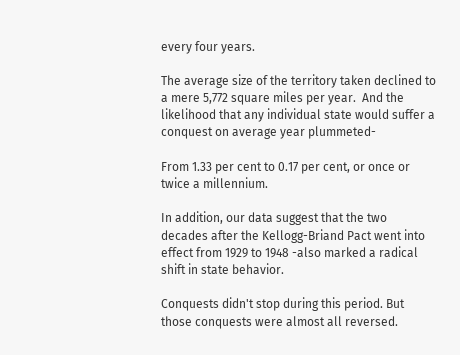every four years.

The average size of the territory taken declined to a mere 5,772 square miles per year.  And the  likelihood that any individual state would suffer a conquest on average year plummeted-

From 1.33 per cent to 0.17 per cent, or once or twice a millennium.

In addition, our data suggest that the two decades after the Kellogg-Briand Pact went into effect from 1929 to 1948 -also marked a radical shift in state behavior.

Conquests didn't stop during this period. But those conquests were almost all reversed.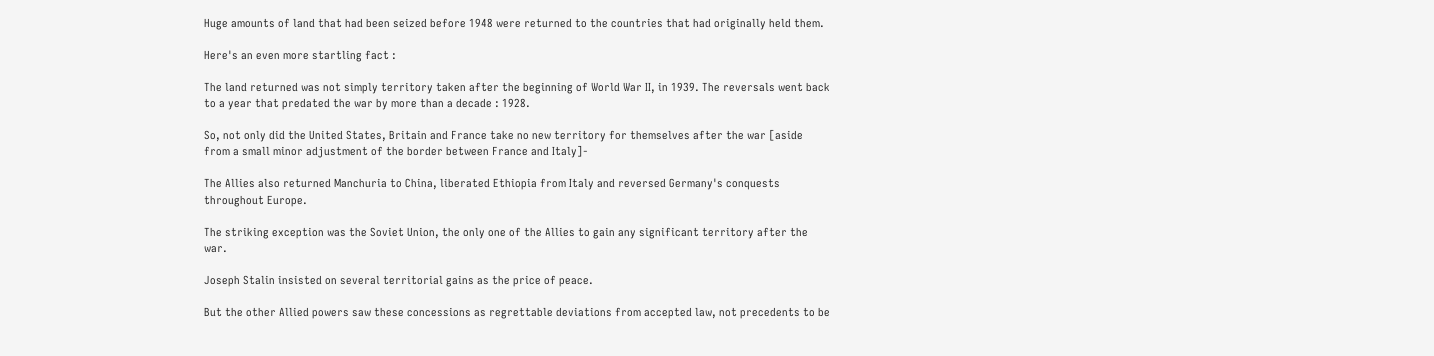Huge amounts of land that had been seized before 1948 were returned to the countries that had originally held them.

Here's an even more startling fact :

The land returned was not simply territory taken after the beginning of World War II, in 1939. The reversals went back to a year that predated the war by more than a decade : 1928.

So, not only did the United States, Britain and France take no new territory for themselves after the war [aside from a small minor adjustment of the border between France and Italy]-

The Allies also returned Manchuria to China, liberated Ethiopia from Italy and reversed Germany's conquests throughout Europe.

The striking exception was the Soviet Union, the only one of the Allies to gain any significant territory after the war.

Joseph Stalin insisted on several territorial gains as the price of peace.

But the other Allied powers saw these concessions as regrettable deviations from accepted law, not precedents to be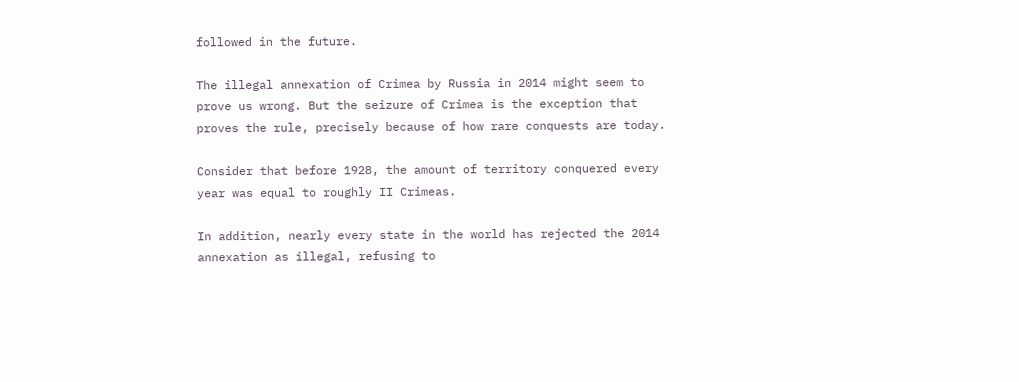followed in the future.

The illegal annexation of Crimea by Russia in 2014 might seem to prove us wrong. But the seizure of Crimea is the exception that proves the rule, precisely because of how rare conquests are today.

Consider that before 1928, the amount of territory conquered every year was equal to roughly II Crimeas.

In addition, nearly every state in the world has rejected the 2014 annexation as illegal, refusing to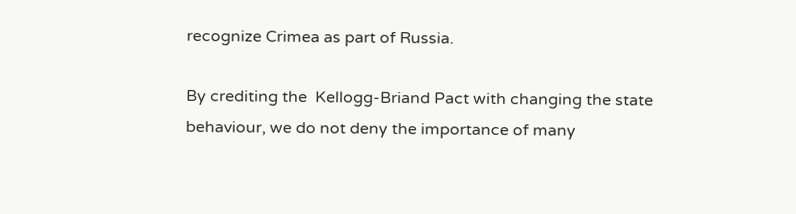recognize Crimea as part of Russia.

By crediting the  Kellogg-Briand Pact with changing the state behaviour, we do not deny the importance of many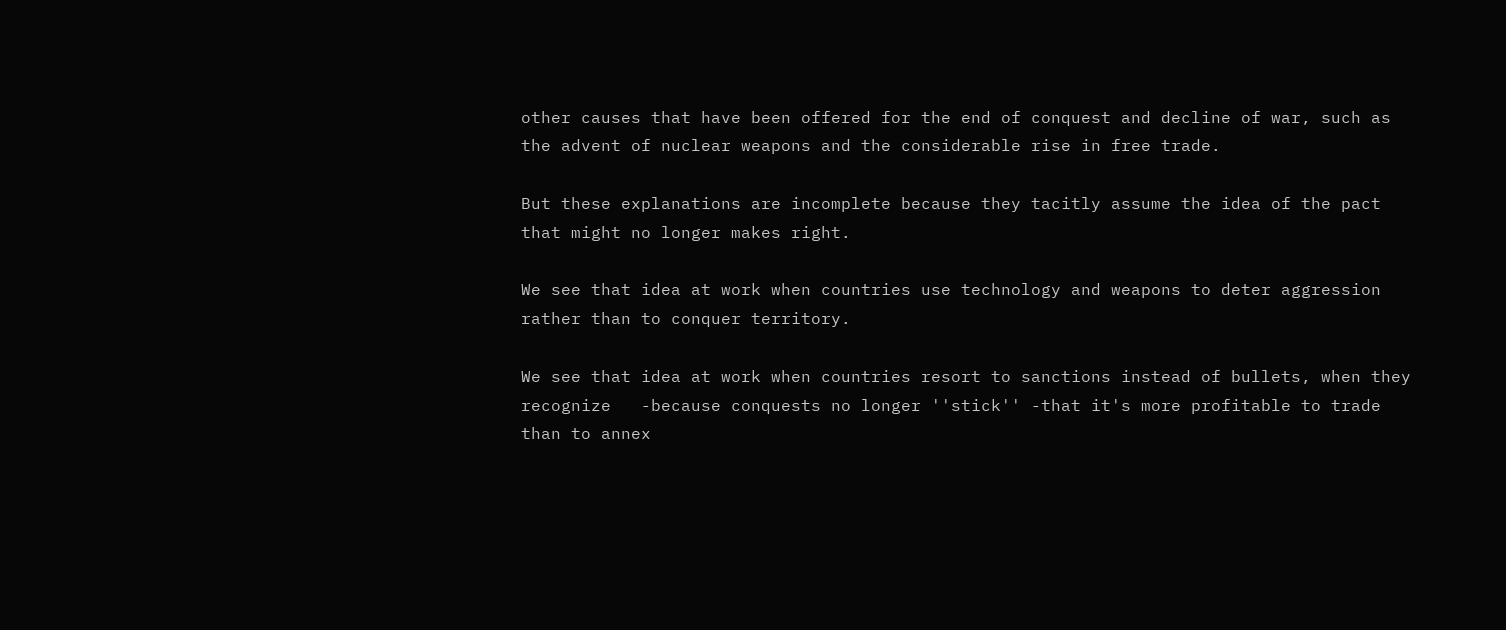other causes that have been offered for the end of conquest and decline of war, such as the advent of nuclear weapons and the considerable rise in free trade.

But these explanations are incomplete because they tacitly assume the idea of the pact that might no longer makes right.

We see that idea at work when countries use technology and weapons to deter aggression rather than to conquer territory.

We see that idea at work when countries resort to sanctions instead of bullets, when they recognize   -because conquests no longer ''stick'' -that it's more profitable to trade than to annex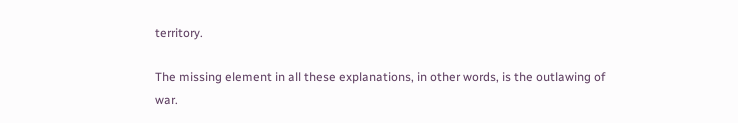territory.

The missing element in all these explanations, in other words, is the outlawing of war.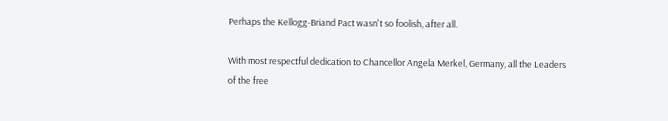Perhaps the Kellogg-Briand Pact wasn't so foolish, after all.

With most respectful dedication to Chancellor Angela Merkel, Germany, all the Leaders of the free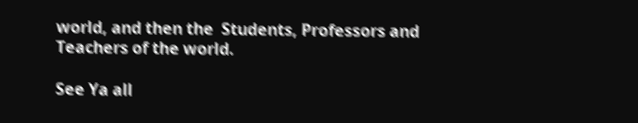world, and then the  Students, Professors and Teachers of the world.

See Ya all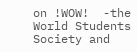on !WOW!  -the World Students Society and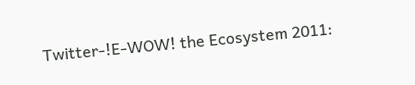Twitter-!E-WOW! the Ecosystem 2011: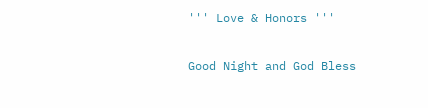''' Love & Honors '''

Good Night and God Bless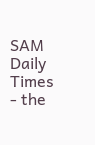SAM Daily Times - the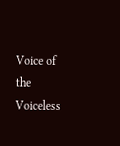Voice of the Voiceless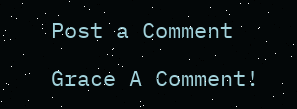Post a Comment

Grace A Comment!